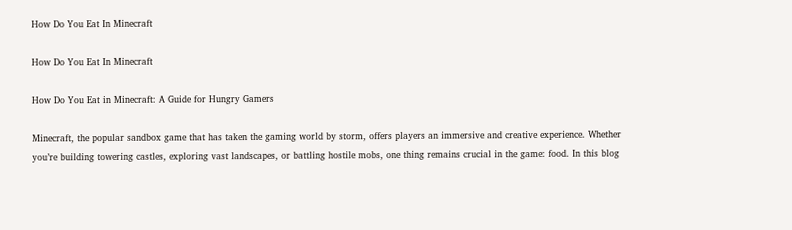How Do You Eat In Minecraft

How Do You Eat In Minecraft

How Do You Eat in Minecraft: A Guide for Hungry Gamers

Minecraft, the popular sandbox game that has taken the gaming world by storm, offers players an immersive and creative experience. Whether you’re building towering castles, exploring vast landscapes, or battling hostile mobs, one thing remains crucial in the game: food. In this blog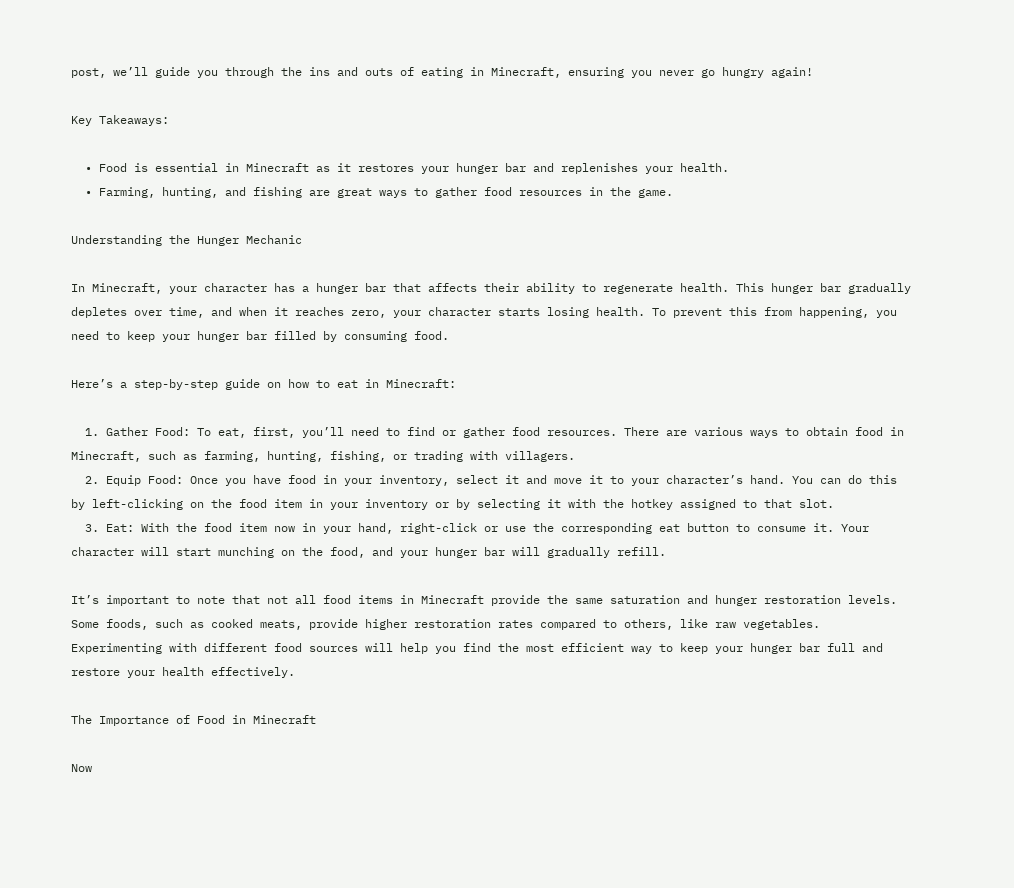post, we’ll guide you through the ins and outs of eating in Minecraft, ensuring you never go hungry again!

Key Takeaways:

  • Food is essential in Minecraft as it restores your hunger bar and replenishes your health.
  • Farming, hunting, and fishing are great ways to gather food resources in the game.

Understanding the Hunger Mechanic

In Minecraft, your character has a hunger bar that affects their ability to regenerate health. This hunger bar gradually depletes over time, and when it reaches zero, your character starts losing health. To prevent this from happening, you need to keep your hunger bar filled by consuming food.

Here’s a step-by-step guide on how to eat in Minecraft:

  1. Gather Food: To eat, first, you’ll need to find or gather food resources. There are various ways to obtain food in Minecraft, such as farming, hunting, fishing, or trading with villagers.
  2. Equip Food: Once you have food in your inventory, select it and move it to your character’s hand. You can do this by left-clicking on the food item in your inventory or by selecting it with the hotkey assigned to that slot.
  3. Eat: With the food item now in your hand, right-click or use the corresponding eat button to consume it. Your character will start munching on the food, and your hunger bar will gradually refill.

It’s important to note that not all food items in Minecraft provide the same saturation and hunger restoration levels. Some foods, such as cooked meats, provide higher restoration rates compared to others, like raw vegetables. Experimenting with different food sources will help you find the most efficient way to keep your hunger bar full and restore your health effectively.

The Importance of Food in Minecraft

Now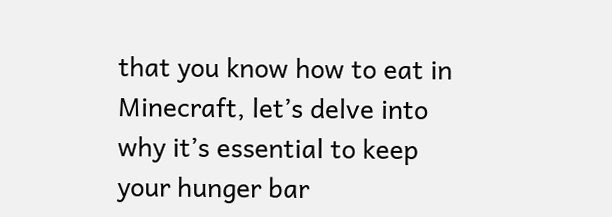that you know how to eat in Minecraft, let’s delve into why it’s essential to keep your hunger bar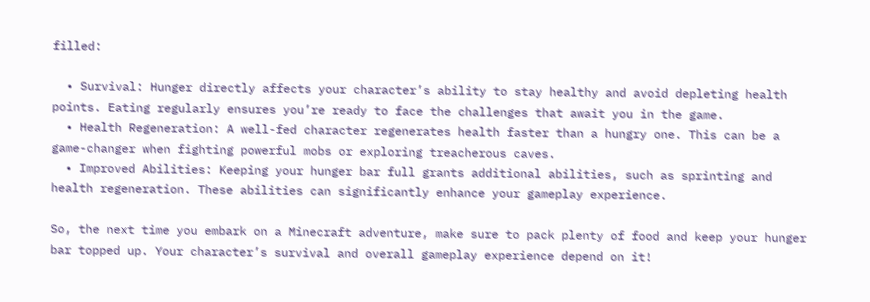filled:

  • Survival: Hunger directly affects your character’s ability to stay healthy and avoid depleting health points. Eating regularly ensures you’re ready to face the challenges that await you in the game.
  • Health Regeneration: A well-fed character regenerates health faster than a hungry one. This can be a game-changer when fighting powerful mobs or exploring treacherous caves.
  • Improved Abilities: Keeping your hunger bar full grants additional abilities, such as sprinting and health regeneration. These abilities can significantly enhance your gameplay experience.

So, the next time you embark on a Minecraft adventure, make sure to pack plenty of food and keep your hunger bar topped up. Your character’s survival and overall gameplay experience depend on it!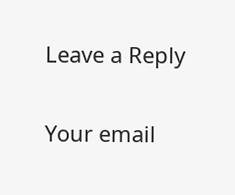Leave a Reply

Your email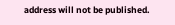address will not be published.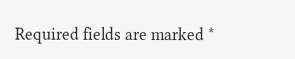Required fields are marked *